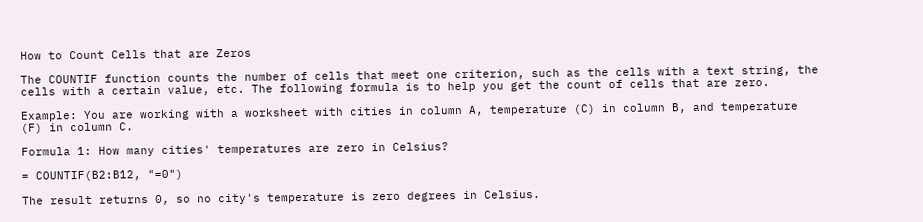How to Count Cells that are Zeros

The COUNTIF function counts the number of cells that meet one criterion, such as the cells with a text string, the cells with a certain value, etc. The following formula is to help you get the count of cells that are zero.

Example: You are working with a worksheet with cities in column A, temperature (C) in column B, and temperature (F) in column C.

Formula 1: How many cities' temperatures are zero in Celsius?

= COUNTIF(B2:B12, "=0")

The result returns 0, so no city's temperature is zero degrees in Celsius.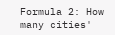Formula 2: How many cities'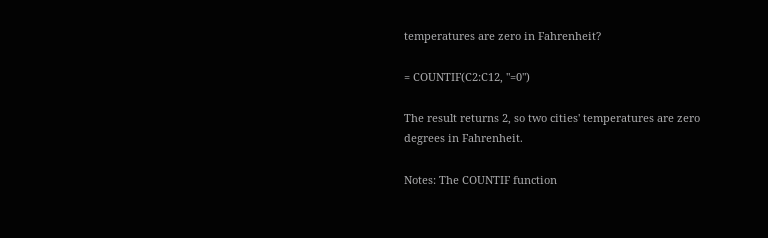temperatures are zero in Fahrenheit?

= COUNTIF(C2:C12, "=0")

The result returns 2, so two cities' temperatures are zero degrees in Fahrenheit.

Notes: The COUNTIF function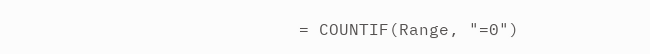= COUNTIF(Range, "=0")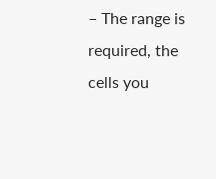– The range is required, the cells you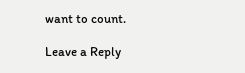want to count.

Leave a Reply